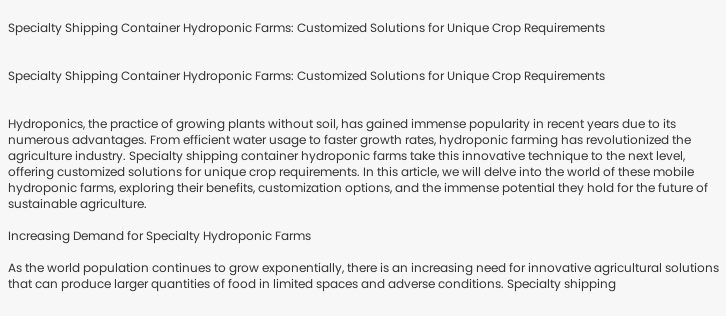Specialty Shipping Container Hydroponic Farms: Customized Solutions for Unique Crop Requirements


Specialty Shipping Container Hydroponic Farms: Customized Solutions for Unique Crop Requirements


Hydroponics, the practice of growing plants without soil, has gained immense popularity in recent years due to its numerous advantages. From efficient water usage to faster growth rates, hydroponic farming has revolutionized the agriculture industry. Specialty shipping container hydroponic farms take this innovative technique to the next level, offering customized solutions for unique crop requirements. In this article, we will delve into the world of these mobile hydroponic farms, exploring their benefits, customization options, and the immense potential they hold for the future of sustainable agriculture.

Increasing Demand for Specialty Hydroponic Farms

As the world population continues to grow exponentially, there is an increasing need for innovative agricultural solutions that can produce larger quantities of food in limited spaces and adverse conditions. Specialty shipping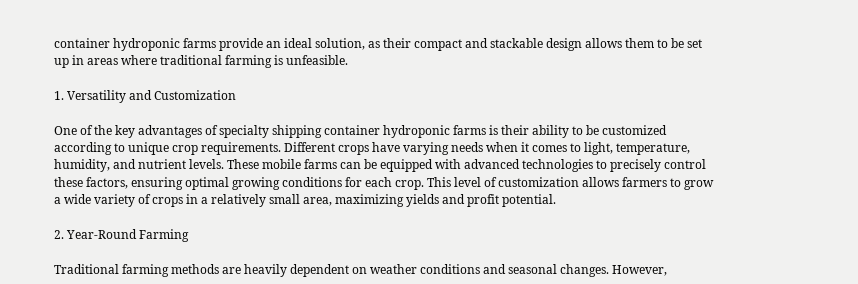container hydroponic farms provide an ideal solution, as their compact and stackable design allows them to be set up in areas where traditional farming is unfeasible.

1. Versatility and Customization

One of the key advantages of specialty shipping container hydroponic farms is their ability to be customized according to unique crop requirements. Different crops have varying needs when it comes to light, temperature, humidity, and nutrient levels. These mobile farms can be equipped with advanced technologies to precisely control these factors, ensuring optimal growing conditions for each crop. This level of customization allows farmers to grow a wide variety of crops in a relatively small area, maximizing yields and profit potential.

2. Year-Round Farming

Traditional farming methods are heavily dependent on weather conditions and seasonal changes. However,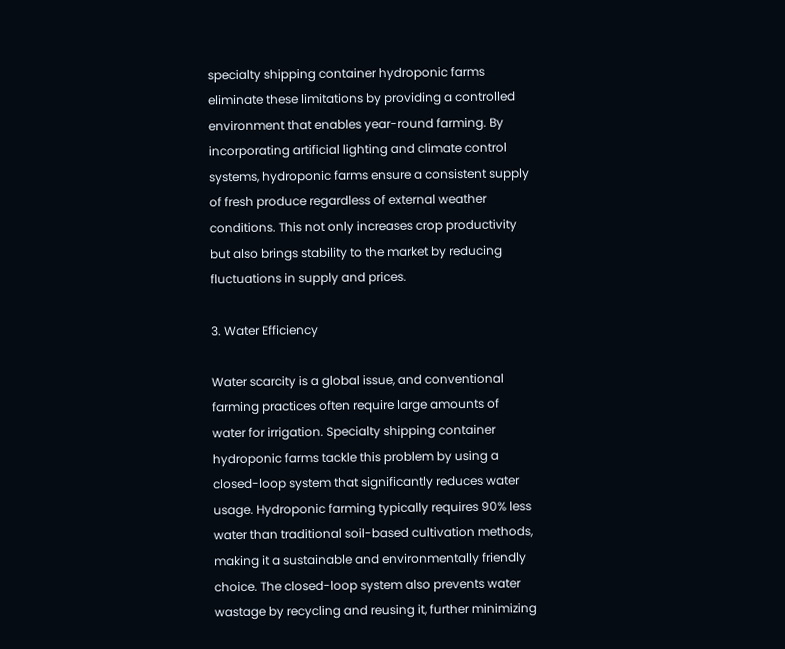specialty shipping container hydroponic farms eliminate these limitations by providing a controlled environment that enables year-round farming. By incorporating artificial lighting and climate control systems, hydroponic farms ensure a consistent supply of fresh produce regardless of external weather conditions. This not only increases crop productivity but also brings stability to the market by reducing fluctuations in supply and prices.

3. Water Efficiency

Water scarcity is a global issue, and conventional farming practices often require large amounts of water for irrigation. Specialty shipping container hydroponic farms tackle this problem by using a closed-loop system that significantly reduces water usage. Hydroponic farming typically requires 90% less water than traditional soil-based cultivation methods, making it a sustainable and environmentally friendly choice. The closed-loop system also prevents water wastage by recycling and reusing it, further minimizing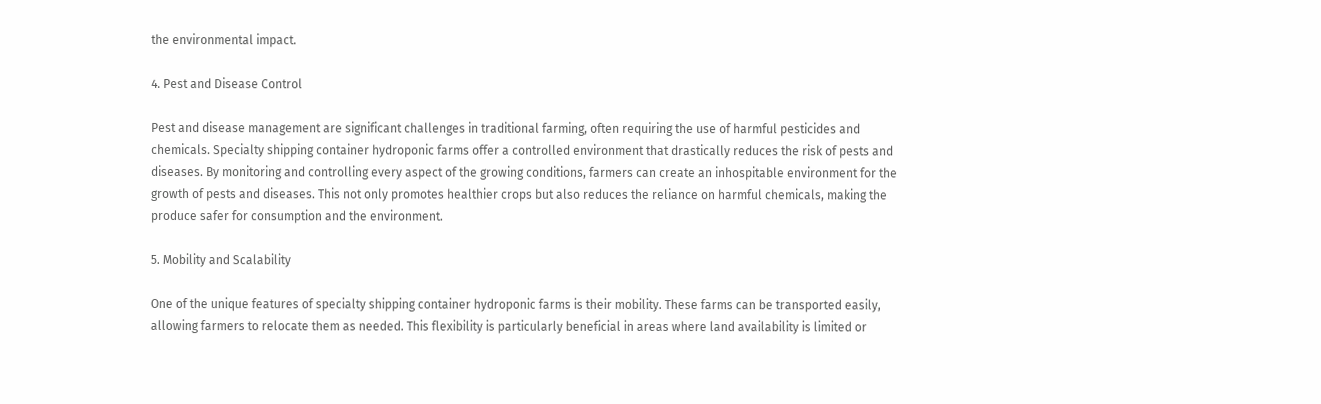the environmental impact.

4. Pest and Disease Control

Pest and disease management are significant challenges in traditional farming, often requiring the use of harmful pesticides and chemicals. Specialty shipping container hydroponic farms offer a controlled environment that drastically reduces the risk of pests and diseases. By monitoring and controlling every aspect of the growing conditions, farmers can create an inhospitable environment for the growth of pests and diseases. This not only promotes healthier crops but also reduces the reliance on harmful chemicals, making the produce safer for consumption and the environment.

5. Mobility and Scalability

One of the unique features of specialty shipping container hydroponic farms is their mobility. These farms can be transported easily, allowing farmers to relocate them as needed. This flexibility is particularly beneficial in areas where land availability is limited or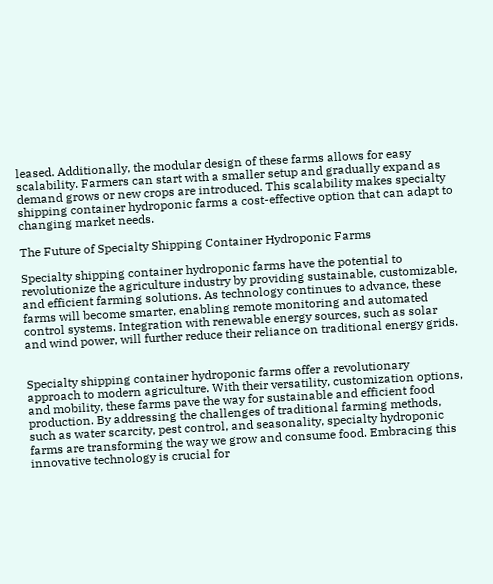leased. Additionally, the modular design of these farms allows for easy scalability. Farmers can start with a smaller setup and gradually expand as demand grows or new crops are introduced. This scalability makes specialty shipping container hydroponic farms a cost-effective option that can adapt to changing market needs.

The Future of Specialty Shipping Container Hydroponic Farms

Specialty shipping container hydroponic farms have the potential to revolutionize the agriculture industry by providing sustainable, customizable, and efficient farming solutions. As technology continues to advance, these farms will become smarter, enabling remote monitoring and automated control systems. Integration with renewable energy sources, such as solar and wind power, will further reduce their reliance on traditional energy grids.


Specialty shipping container hydroponic farms offer a revolutionary approach to modern agriculture. With their versatility, customization options, and mobility, these farms pave the way for sustainable and efficient food production. By addressing the challenges of traditional farming methods, such as water scarcity, pest control, and seasonality, specialty hydroponic farms are transforming the way we grow and consume food. Embracing this innovative technology is crucial for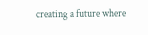creating a future where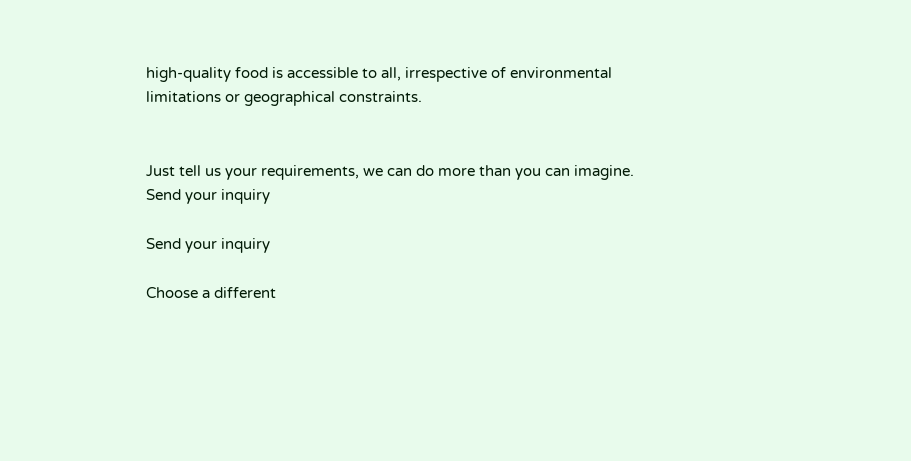high-quality food is accessible to all, irrespective of environmental limitations or geographical constraints.


Just tell us your requirements, we can do more than you can imagine.
Send your inquiry

Send your inquiry

Choose a different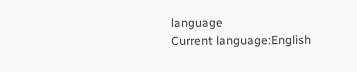language
Current language:English